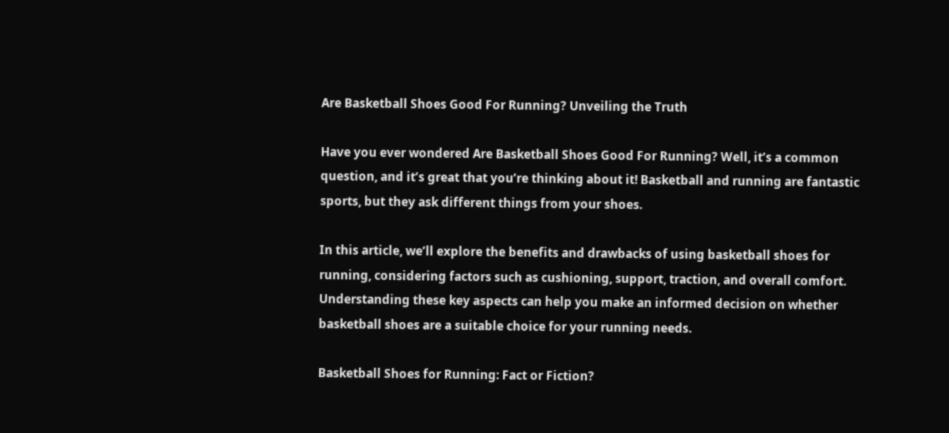Are Basketball Shoes Good For Running? Unveiling the Truth

Have you ever wondered Are Basketball Shoes Good For Running? Well, it’s a common question, and it’s great that you’re thinking about it! Basketball and running are fantastic sports, but they ask different things from your shoes.

In this article, we’ll explore the benefits and drawbacks of using basketball shoes for running, considering factors such as cushioning, support, traction, and overall comfort. Understanding these key aspects can help you make an informed decision on whether basketball shoes are a suitable choice for your running needs.

Basketball Shoes for Running: Fact or Fiction?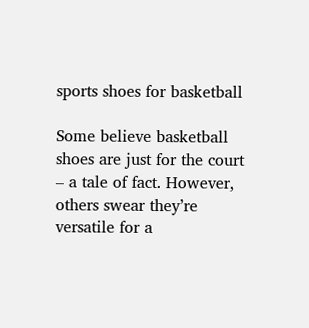sports shoes for basketball

Some believe basketball shoes are just for the court – a tale of fact. However, others swear they’re versatile for a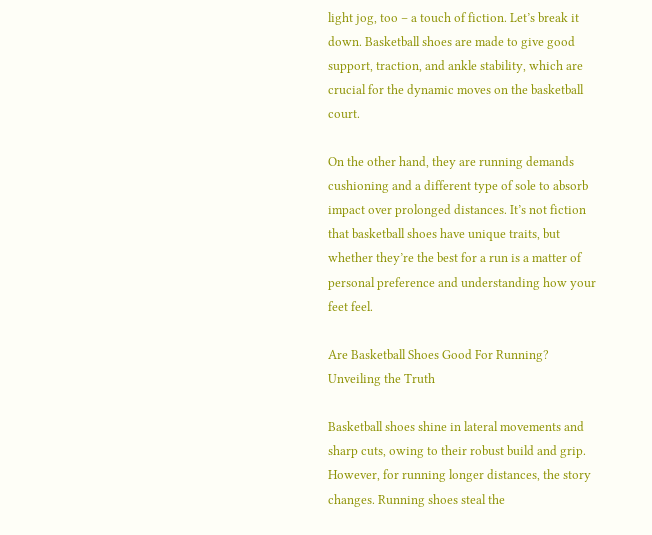light jog, too – a touch of fiction. Let’s break it down. Basketball shoes are made to give good support, traction, and ankle stability, which are crucial for the dynamic moves on the basketball court.

On the other hand, they are running demands cushioning and a different type of sole to absorb impact over prolonged distances. It’s not fiction that basketball shoes have unique traits, but whether they’re the best for a run is a matter of personal preference and understanding how your feet feel.

Are Basketball Shoes Good For Running? Unveiling the Truth

Basketball shoes shine in lateral movements and sharp cuts, owing to their robust build and grip. However, for running longer distances, the story changes. Running shoes steal the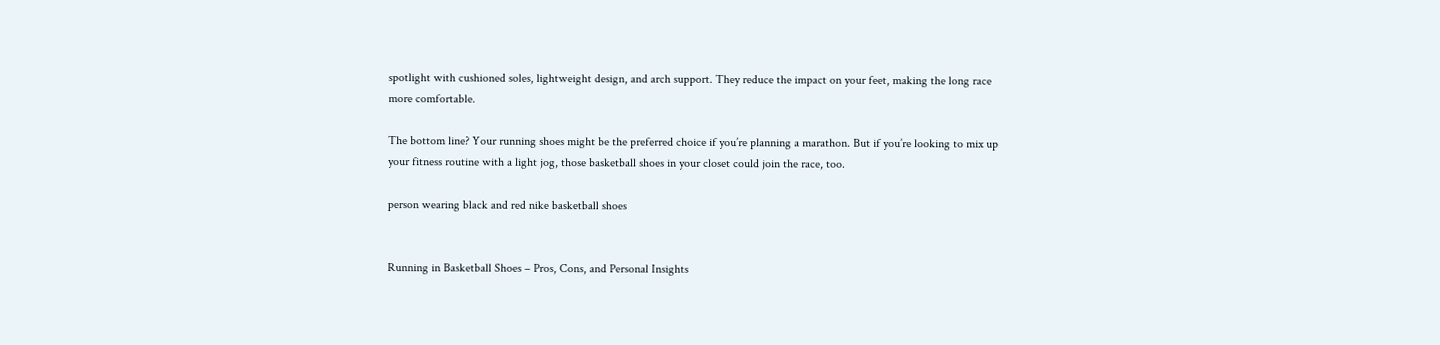spotlight with cushioned soles, lightweight design, and arch support. They reduce the impact on your feet, making the long race more comfortable.

The bottom line? Your running shoes might be the preferred choice if you’re planning a marathon. But if you’re looking to mix up your fitness routine with a light jog, those basketball shoes in your closet could join the race, too.

person wearing black and red nike basketball shoes


Running in Basketball Shoes – Pros, Cons, and Personal Insights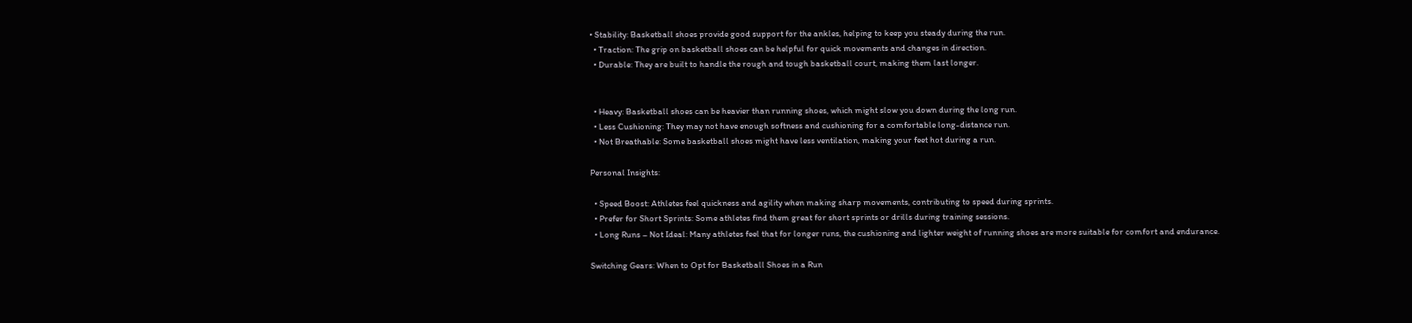• Stability: Basketball shoes provide good support for the ankles, helping to keep you steady during the run.
  • Traction: The grip on basketball shoes can be helpful for quick movements and changes in direction.
  • Durable: They are built to handle the rough and tough basketball court, making them last longer.


  • Heavy: Basketball shoes can be heavier than running shoes, which might slow you down during the long run.
  • Less Cushioning: They may not have enough softness and cushioning for a comfortable long-distance run.
  • Not Breathable: Some basketball shoes might have less ventilation, making your feet hot during a run.

Personal Insights:

  • Speed Boost: Athletes feel quickness and agility when making sharp movements, contributing to speed during sprints.
  • Prefer for Short Sprints: Some athletes find them great for short sprints or drills during training sessions.
  • Long Runs – Not Ideal: Many athletes feel that for longer runs, the cushioning and lighter weight of running shoes are more suitable for comfort and endurance.

Switching Gears: When to Opt for Basketball Shoes in a Run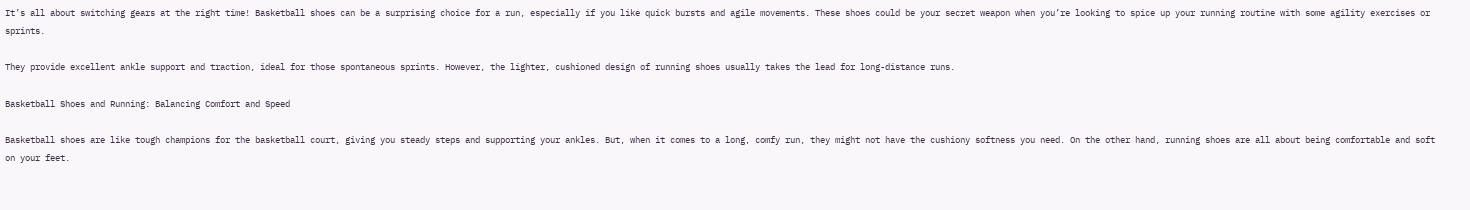It’s all about switching gears at the right time! Basketball shoes can be a surprising choice for a run, especially if you like quick bursts and agile movements. These shoes could be your secret weapon when you’re looking to spice up your running routine with some agility exercises or sprints.

They provide excellent ankle support and traction, ideal for those spontaneous sprints. However, the lighter, cushioned design of running shoes usually takes the lead for long-distance runs.

Basketball Shoes and Running: Balancing Comfort and Speed

Basketball shoes are like tough champions for the basketball court, giving you steady steps and supporting your ankles. But, when it comes to a long, comfy run, they might not have the cushiony softness you need. On the other hand, running shoes are all about being comfortable and soft on your feet.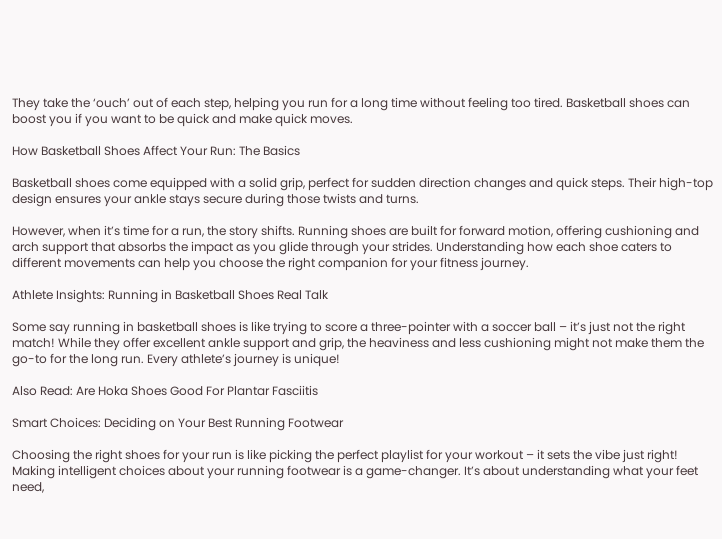They take the ‘ouch’ out of each step, helping you run for a long time without feeling too tired. Basketball shoes can boost you if you want to be quick and make quick moves.

How Basketball Shoes Affect Your Run: The Basics

Basketball shoes come equipped with a solid grip, perfect for sudden direction changes and quick steps. Their high-top design ensures your ankle stays secure during those twists and turns.

However, when it’s time for a run, the story shifts. Running shoes are built for forward motion, offering cushioning and arch support that absorbs the impact as you glide through your strides. Understanding how each shoe caters to different movements can help you choose the right companion for your fitness journey.

Athlete Insights: Running in Basketball Shoes Real Talk

Some say running in basketball shoes is like trying to score a three-pointer with a soccer ball – it’s just not the right match! While they offer excellent ankle support and grip, the heaviness and less cushioning might not make them the go-to for the long run. Every athlete’s journey is unique!

Also Read: Are Hoka Shoes Good For Plantar Fasciitis

Smart Choices: Deciding on Your Best Running Footwear

Choosing the right shoes for your run is like picking the perfect playlist for your workout – it sets the vibe just right! Making intelligent choices about your running footwear is a game-changer. It’s about understanding what your feet need,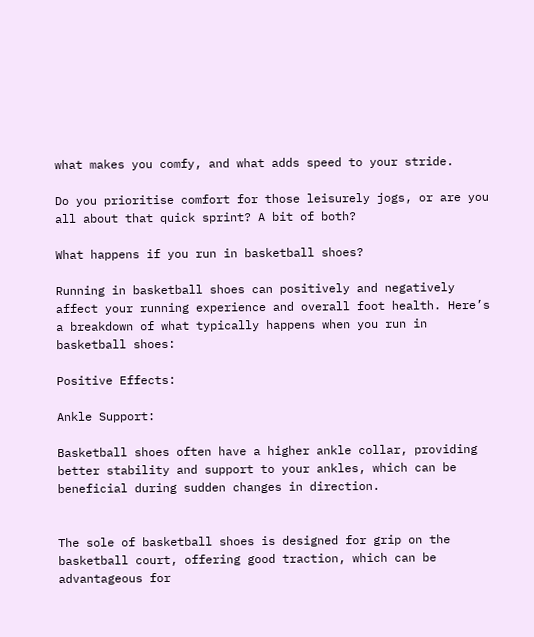what makes you comfy, and what adds speed to your stride.

Do you prioritise comfort for those leisurely jogs, or are you all about that quick sprint? A bit of both?

What happens if you run in basketball shoes?

Running in basketball shoes can positively and negatively affect your running experience and overall foot health. Here’s a breakdown of what typically happens when you run in basketball shoes:

Positive Effects:

Ankle Support:

Basketball shoes often have a higher ankle collar, providing better stability and support to your ankles, which can be beneficial during sudden changes in direction.


The sole of basketball shoes is designed for grip on the basketball court, offering good traction, which can be advantageous for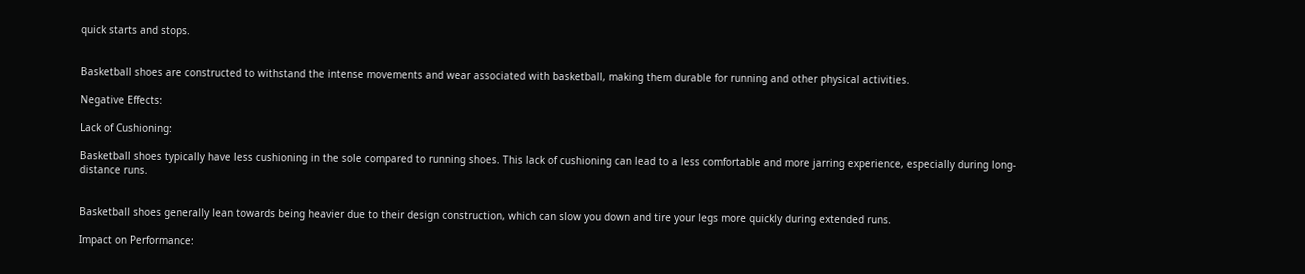quick starts and stops.


Basketball shoes are constructed to withstand the intense movements and wear associated with basketball, making them durable for running and other physical activities.

Negative Effects:

Lack of Cushioning:

Basketball shoes typically have less cushioning in the sole compared to running shoes. This lack of cushioning can lead to a less comfortable and more jarring experience, especially during long-distance runs.


Basketball shoes generally lean towards being heavier due to their design construction, which can slow you down and tire your legs more quickly during extended runs.

Impact on Performance: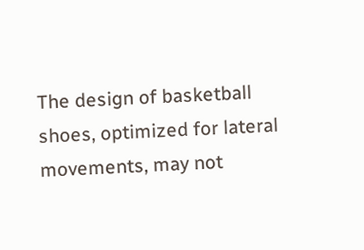The design of basketball shoes, optimized for lateral movements, may not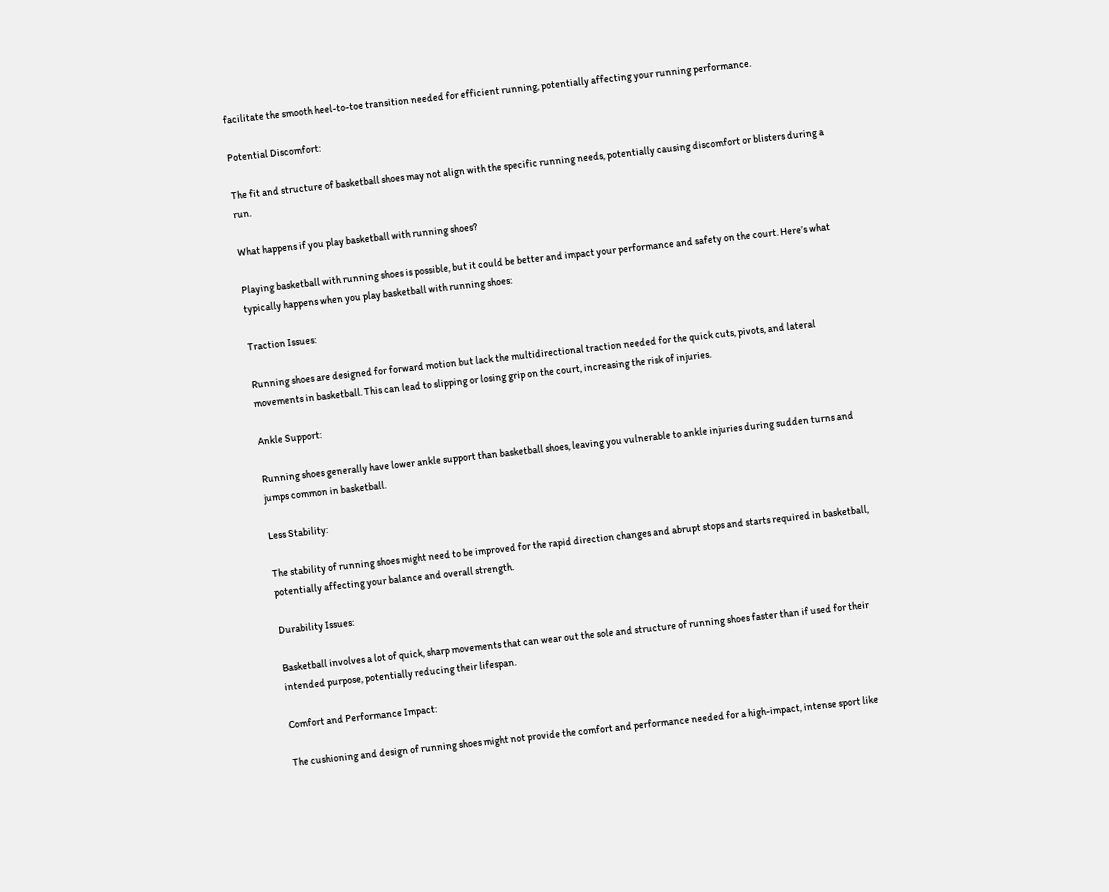facilitate the smooth heel-to-toe transition needed for efficient running, potentially affecting your running performance.

Potential Discomfort:

The fit and structure of basketball shoes may not align with the specific running needs, potentially causing discomfort or blisters during a run.

What happens if you play basketball with running shoes?

Playing basketball with running shoes is possible, but it could be better and impact your performance and safety on the court. Here’s what typically happens when you play basketball with running shoes:

Traction Issues:

Running shoes are designed for forward motion but lack the multidirectional traction needed for the quick cuts, pivots, and lateral movements in basketball. This can lead to slipping or losing grip on the court, increasing the risk of injuries.

Ankle Support:

Running shoes generally have lower ankle support than basketball shoes, leaving you vulnerable to ankle injuries during sudden turns and jumps common in basketball.

Less Stability:

The stability of running shoes might need to be improved for the rapid direction changes and abrupt stops and starts required in basketball, potentially affecting your balance and overall strength.

Durability Issues:

Basketball involves a lot of quick, sharp movements that can wear out the sole and structure of running shoes faster than if used for their intended purpose, potentially reducing their lifespan.

Comfort and Performance Impact:

The cushioning and design of running shoes might not provide the comfort and performance needed for a high-impact, intense sport like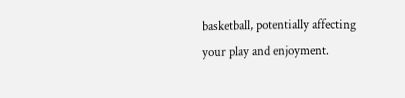basketball, potentially affecting your play and enjoyment.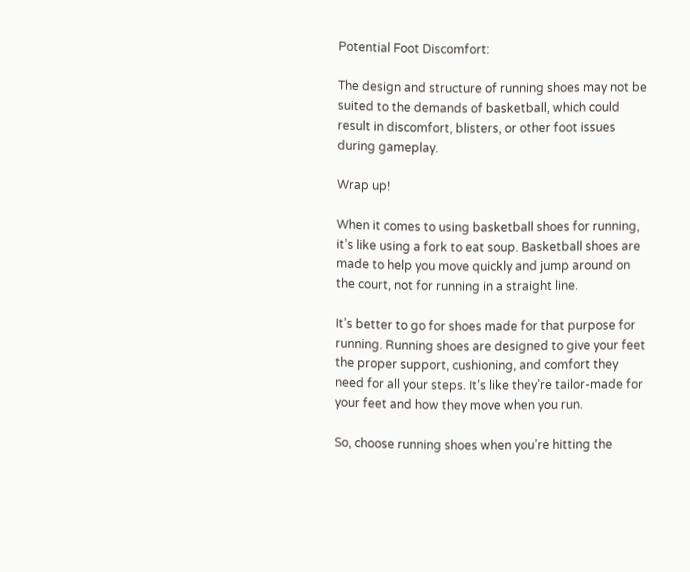Potential Foot Discomfort:

The design and structure of running shoes may not be suited to the demands of basketball, which could result in discomfort, blisters, or other foot issues during gameplay.

Wrap up!

When it comes to using basketball shoes for running, it’s like using a fork to eat soup. Basketball shoes are made to help you move quickly and jump around on the court, not for running in a straight line.

It’s better to go for shoes made for that purpose for running. Running shoes are designed to give your feet the proper support, cushioning, and comfort they need for all your steps. It’s like they’re tailor-made for your feet and how they move when you run.

So, choose running shoes when you’re hitting the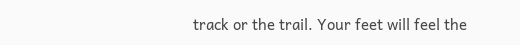track or the trail. Your feet will feel the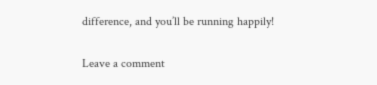difference, and you’ll be running happily!

Leave a comment